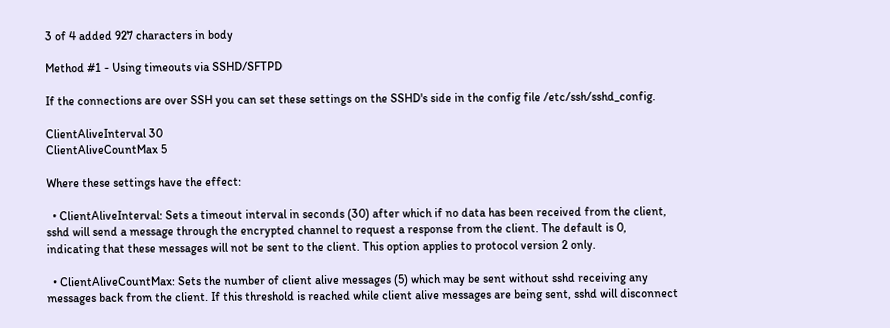3 of 4 added 927 characters in body

Method #1 - Using timeouts via SSHD/SFTPD

If the connections are over SSH you can set these settings on the SSHD's side in the config file /etc/ssh/sshd_config.

ClientAliveInterval 30
ClientAliveCountMax 5

Where these settings have the effect:

  • ClientAliveInterval: Sets a timeout interval in seconds (30) after which if no data has been received from the client, sshd will send a message through the encrypted channel to request a response from the client. The default is 0, indicating that these messages will not be sent to the client. This option applies to protocol version 2 only.

  • ClientAliveCountMax: Sets the number of client alive messages (5) which may be sent without sshd receiving any messages back from the client. If this threshold is reached while client alive messages are being sent, sshd will disconnect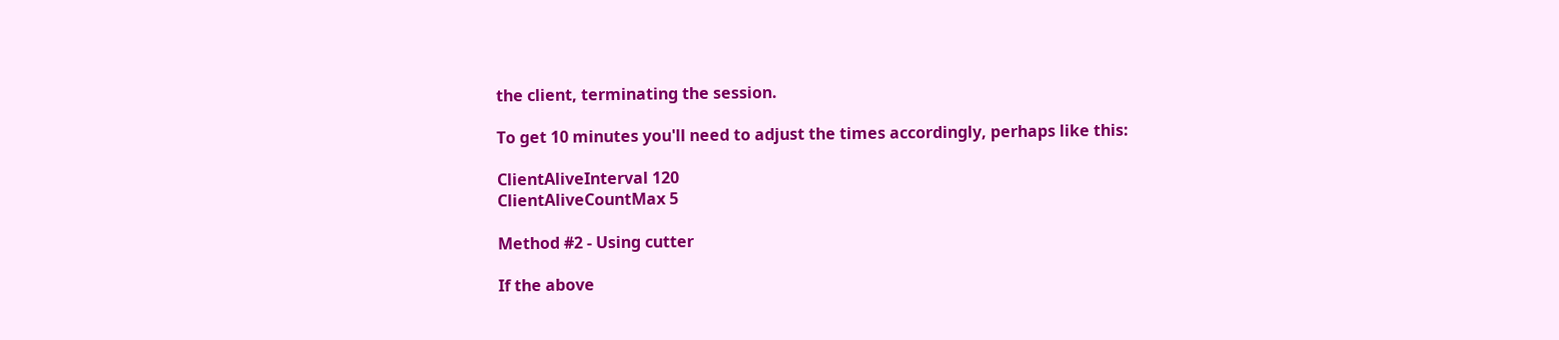the client, terminating the session.

To get 10 minutes you'll need to adjust the times accordingly, perhaps like this:

ClientAliveInterval 120
ClientAliveCountMax 5

Method #2 - Using cutter

If the above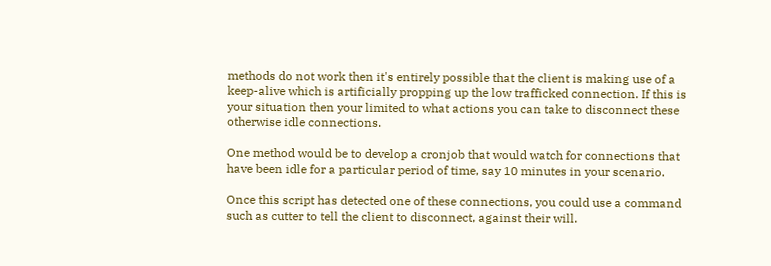methods do not work then it's entirely possible that the client is making use of a keep-alive which is artificially propping up the low trafficked connection. If this is your situation then your limited to what actions you can take to disconnect these otherwise idle connections.

One method would be to develop a cronjob that would watch for connections that have been idle for a particular period of time, say 10 minutes in your scenario.

Once this script has detected one of these connections, you could use a command such as cutter to tell the client to disconnect, against their will.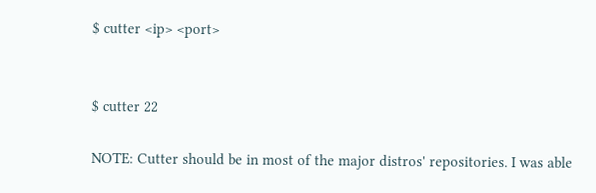$ cutter <ip> <port>


$ cutter 22

NOTE: Cutter should be in most of the major distros' repositories. I was able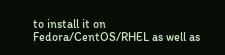to install it on Fedora/CentOS/RHEL as well as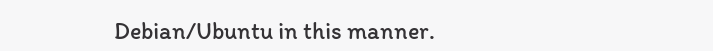Debian/Ubuntu in this manner.